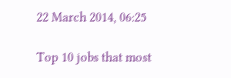22 March 2014, 06:25

Top 10 jobs that most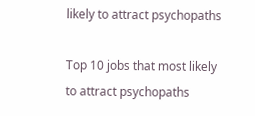likely to attract psychopaths

Top 10 jobs that most likely to attract psychopaths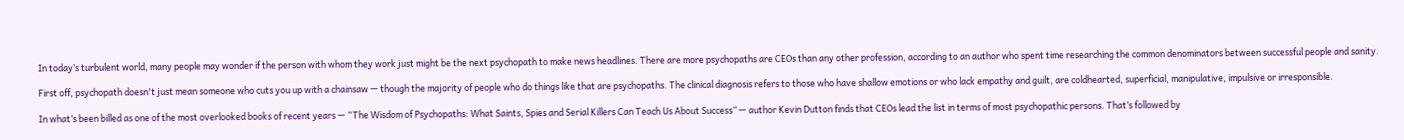In today’s turbulent world, many people may wonder if the person with whom they work just might be the next psychopath to make news headlines. There are more psychopaths are CEOs than any other profession, according to an author who spent time researching the common denominators between successful people and sanity.

First off, psychopath doesn't just mean someone who cuts you up with a chainsaw — though the majority of people who do things like that are psychopaths. The clinical diagnosis refers to those who have shallow emotions or who lack empathy and guilt, are coldhearted, superficial, manipulative, impulsive or irresponsible.

In what’s been billed as one of the most overlooked books of recent years — “The Wisdom of Psychopaths: What Saints, Spies and Serial Killers Can Teach Us About Success” — author Kevin Dutton finds that CEOs lead the list in terms of most psychopathic persons. That’s followed by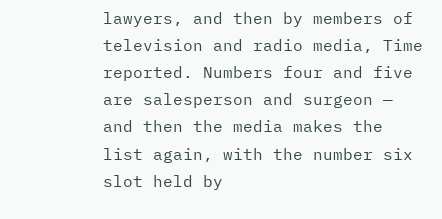lawyers, and then by members of television and radio media, Time reported. Numbers four and five are salesperson and surgeon — and then the media makes the list again, with the number six slot held by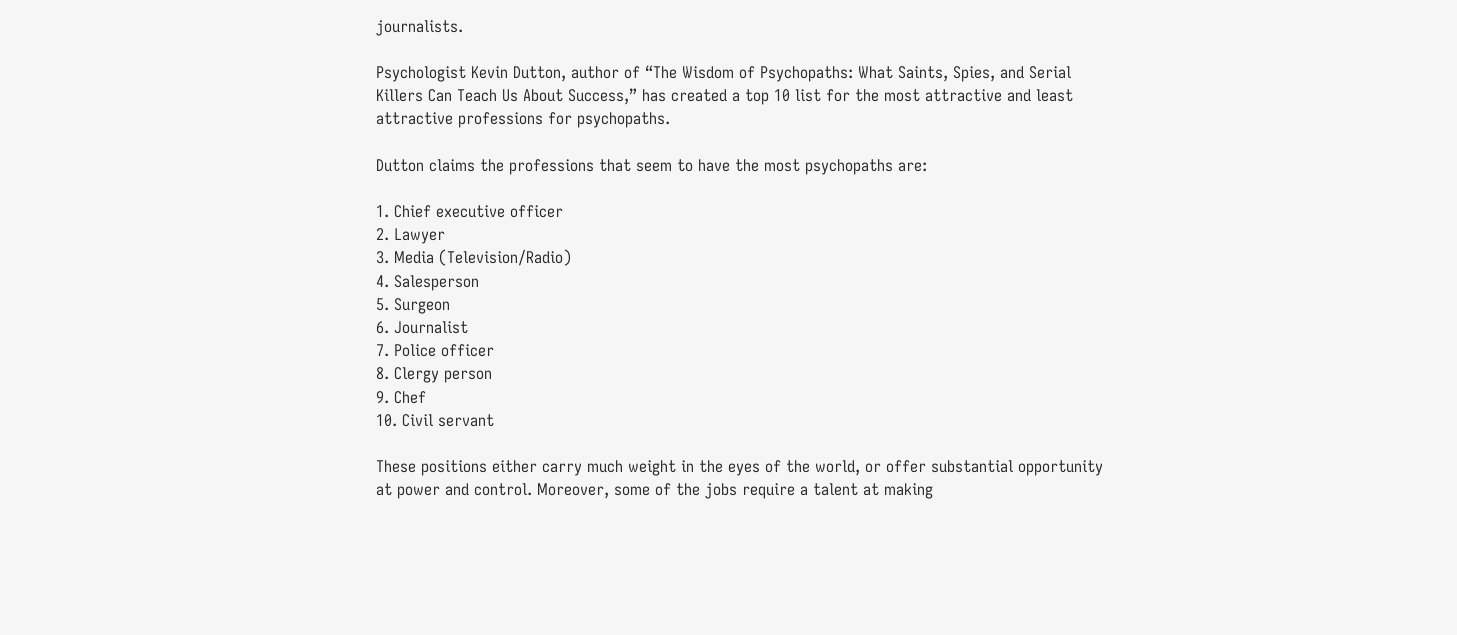journalists.

Psychologist Kevin Dutton, author of “The Wisdom of Psychopaths: What Saints, Spies, and Serial Killers Can Teach Us About Success,” has created a top 10 list for the most attractive and least attractive professions for psychopaths.

Dutton claims the professions that seem to have the most psychopaths are:

1. Chief executive officer
2. Lawyer
3. Media (Television/Radio)
4. Salesperson
5. Surgeon
6. Journalist
7. Police officer
8. Clergy person
9. Chef
10. Civil servant

These positions either carry much weight in the eyes of the world, or offer substantial opportunity at power and control. Moreover, some of the jobs require a talent at making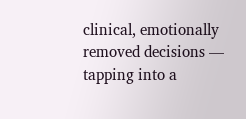clinical, emotionally removed decisions — tapping into a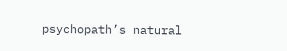psychopath’s natural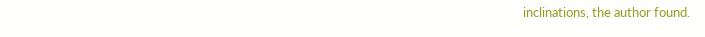inclinations, the author found.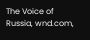The Voice of Russia, wnd.com,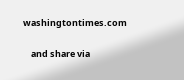washingtontimes.com

    and share via